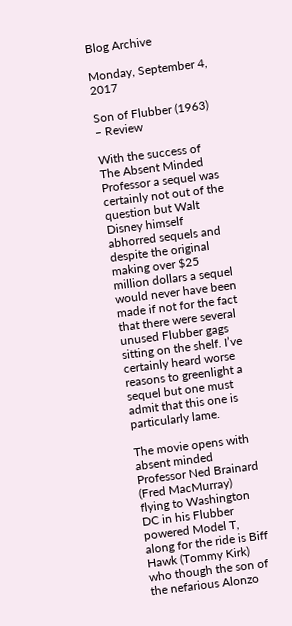Blog Archive

Monday, September 4, 2017

Son of Flubber (1963) – Review

With the success of The Absent Minded Professor a sequel was certainly not out of the question but Walt Disney himself abhorred sequels and despite the original making over $25 million dollars a sequel would never have been made if not for the fact that there were several unused Flubber gags sitting on the shelf. I’ve certainly heard worse reasons to greenlight a sequel but one must admit that this one is particularly lame.

The movie opens with absent minded Professor Ned Brainard (Fred MacMurray) flying to Washington DC in his Flubber powered Model T, along for the ride is Biff Hawk (Tommy Kirk) who though the son of the nefarious Alonzo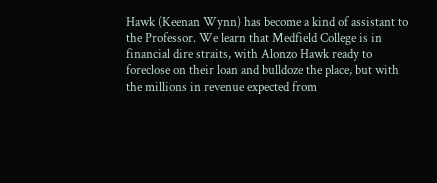Hawk (Keenan Wynn) has become a kind of assistant to the Professor. We learn that Medfield College is in financial dire straits, with Alonzo Hawk ready to foreclose on their loan and bulldoze the place, but with the millions in revenue expected from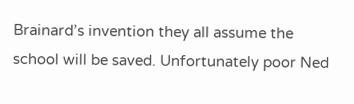Brainard’s invention they all assume the school will be saved. Unfortunately poor Ned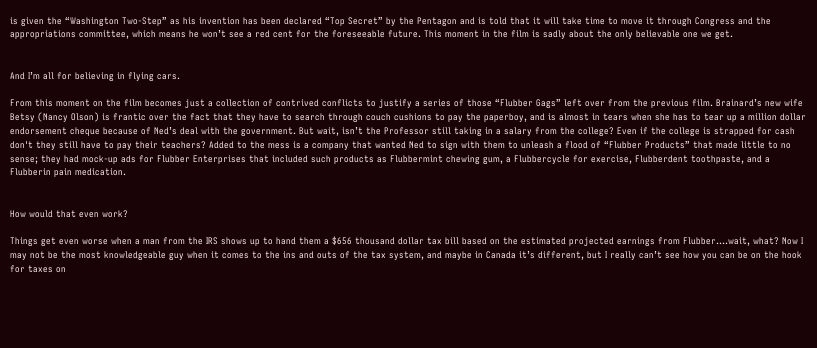is given the “Washington Two-Step” as his invention has been declared “Top Secret” by the Pentagon and is told that it will take time to move it through Congress and the appropriations committee, which means he won’t see a red cent for the foreseeable future. This moment in the film is sadly about the only believable one we get.


And I’m all for believing in flying cars.

From this moment on the film becomes just a collection of contrived conflicts to justify a series of those “Flubber Gags” left over from the previous film. Brainard’s new wife Betsy (Nancy Olson) is frantic over the fact that they have to search through couch cushions to pay the paperboy, and is almost in tears when she has to tear up a million dollar endorsement cheque because of Ned’s deal with the government. But wait, isn’t the Professor still taking in a salary from the college? Even if the college is strapped for cash don't they still have to pay their teachers? Added to the mess is a company that wanted Ned to sign with them to unleash a flood of “Flubber Products” that made little to no sense; they had mock-up ads for Flubber Enterprises that included such products as Flubbermint chewing gum, a Flubbercycle for exercise, Flubberdent toothpaste, and a Flubberin pain medication.


How would that even work?

Things get even worse when a man from the IRS shows up to hand them a $656 thousand dollar tax bill based on the estimated projected earnings from Flubber….wait, what? Now I may not be the most knowledgeable guy when it comes to the ins and outs of the tax system, and maybe in Canada it’s different, but I really can’t see how you can be on the hook for taxes on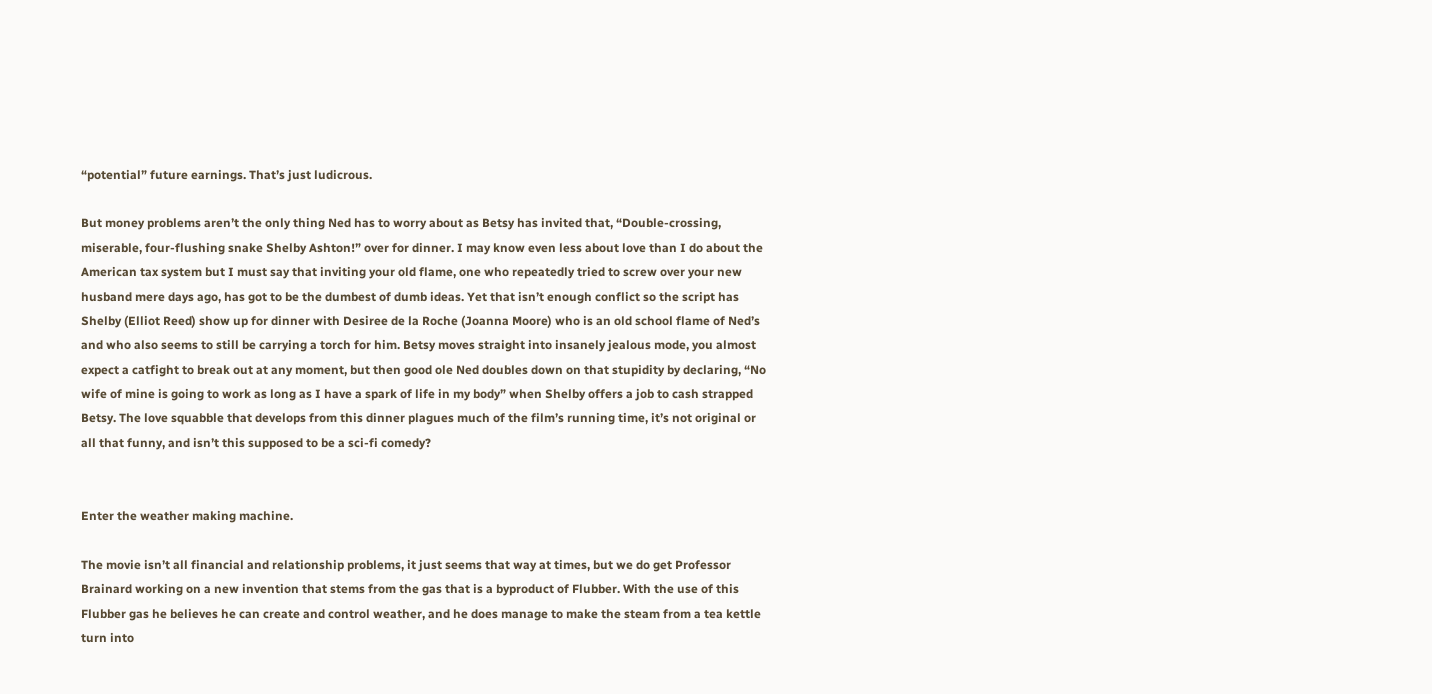“potential” future earnings. That’s just ludicrous.

But money problems aren’t the only thing Ned has to worry about as Betsy has invited that, “Double-crossing, miserable, four-flushing snake Shelby Ashton!” over for dinner. I may know even less about love than I do about the American tax system but I must say that inviting your old flame, one who repeatedly tried to screw over your new husband mere days ago, has got to be the dumbest of dumb ideas. Yet that isn’t enough conflict so the script has Shelby (Elliot Reed) show up for dinner with Desiree de la Roche (Joanna Moore) who is an old school flame of Ned’s and who also seems to still be carrying a torch for him. Betsy moves straight into insanely jealous mode, you almost expect a catfight to break out at any moment, but then good ole Ned doubles down on that stupidity by declaring, “No wife of mine is going to work as long as I have a spark of life in my body” when Shelby offers a job to cash strapped Betsy. The love squabble that develops from this dinner plagues much of the film’s running time, it’s not original or all that funny, and isn’t this supposed to be a sci-fi comedy?


Enter the weather making machine.

The movie isn’t all financial and relationship problems, it just seems that way at times, but we do get Professor Brainard working on a new invention that stems from the gas that is a byproduct of Flubber. With the use of this Flubber gas he believes he can create and control weather, and he does manage to make the steam from a tea kettle turn into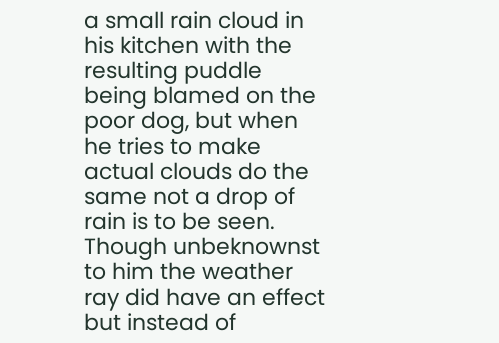a small rain cloud in his kitchen with the resulting puddle being blamed on the poor dog, but when he tries to make actual clouds do the same not a drop of rain is to be seen. Though unbeknownst to him the weather ray did have an effect but instead of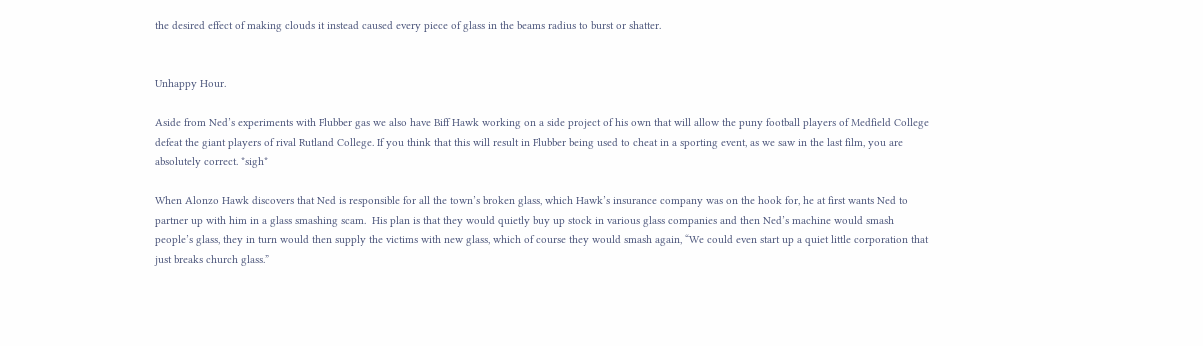the desired effect of making clouds it instead caused every piece of glass in the beams radius to burst or shatter.


Unhappy Hour.

Aside from Ned’s experiments with Flubber gas we also have Biff Hawk working on a side project of his own that will allow the puny football players of Medfield College defeat the giant players of rival Rutland College. If you think that this will result in Flubber being used to cheat in a sporting event, as we saw in the last film, you are absolutely correct. *sigh*

When Alonzo Hawk discovers that Ned is responsible for all the town’s broken glass, which Hawk’s insurance company was on the hook for, he at first wants Ned to partner up with him in a glass smashing scam.  His plan is that they would quietly buy up stock in various glass companies and then Ned’s machine would smash people’s glass, they in turn would then supply the victims with new glass, which of course they would smash again, “We could even start up a quiet little corporation that just breaks church glass.”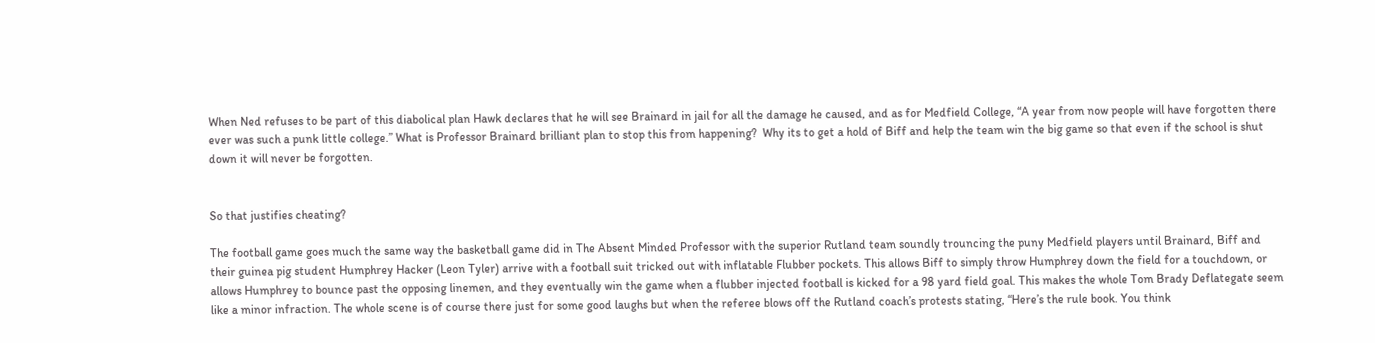When Ned refuses to be part of this diabolical plan Hawk declares that he will see Brainard in jail for all the damage he caused, and as for Medfield College, “A year from now people will have forgotten there ever was such a punk little college.” What is Professor Brainard brilliant plan to stop this from happening?  Why its to get a hold of Biff and help the team win the big game so that even if the school is shut down it will never be forgotten.


So that justifies cheating?

The football game goes much the same way the basketball game did in The Absent Minded Professor with the superior Rutland team soundly trouncing the puny Medfield players until Brainard, Biff and their guinea pig student Humphrey Hacker (Leon Tyler) arrive with a football suit tricked out with inflatable Flubber pockets. This allows Biff to simply throw Humphrey down the field for a touchdown, or allows Humphrey to bounce past the opposing linemen, and they eventually win the game when a flubber injected football is kicked for a 98 yard field goal. This makes the whole Tom Brady Deflategate seem like a minor infraction. The whole scene is of course there just for some good laughs but when the referee blows off the Rutland coach’s protests stating, “Here’s the rule book. You think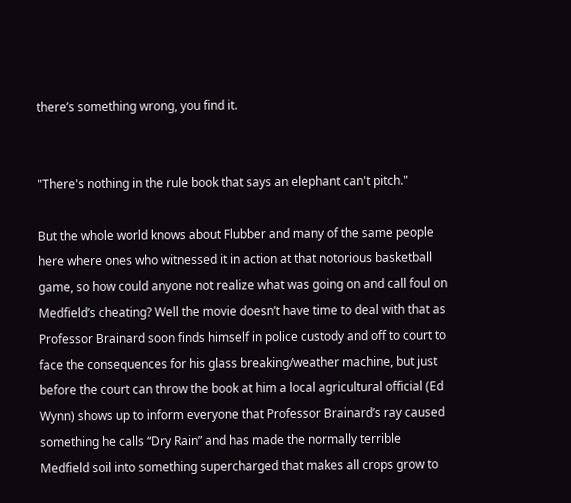there’s something wrong, you find it.


"There's nothing in the rule book that says an elephant can't pitch."

But the whole world knows about Flubber and many of the same people here where ones who witnessed it in action at that notorious basketball game, so how could anyone not realize what was going on and call foul on Medfield’s cheating? Well the movie doesn’t have time to deal with that as Professor Brainard soon finds himself in police custody and off to court to face the consequences for his glass breaking/weather machine, but just before the court can throw the book at him a local agricultural official (Ed Wynn) shows up to inform everyone that Professor Brainard’s ray caused something he calls “Dry Rain” and has made the normally terrible Medfield soil into something supercharged that makes all crops grow to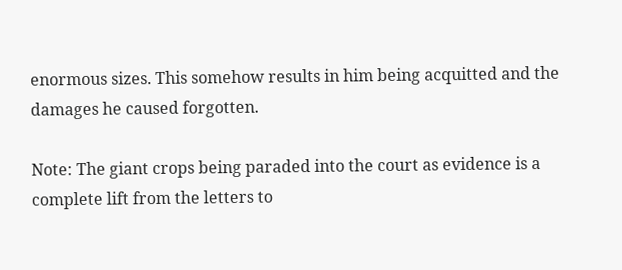enormous sizes. This somehow results in him being acquitted and the damages he caused forgotten.

Note: The giant crops being paraded into the court as evidence is a complete lift from the letters to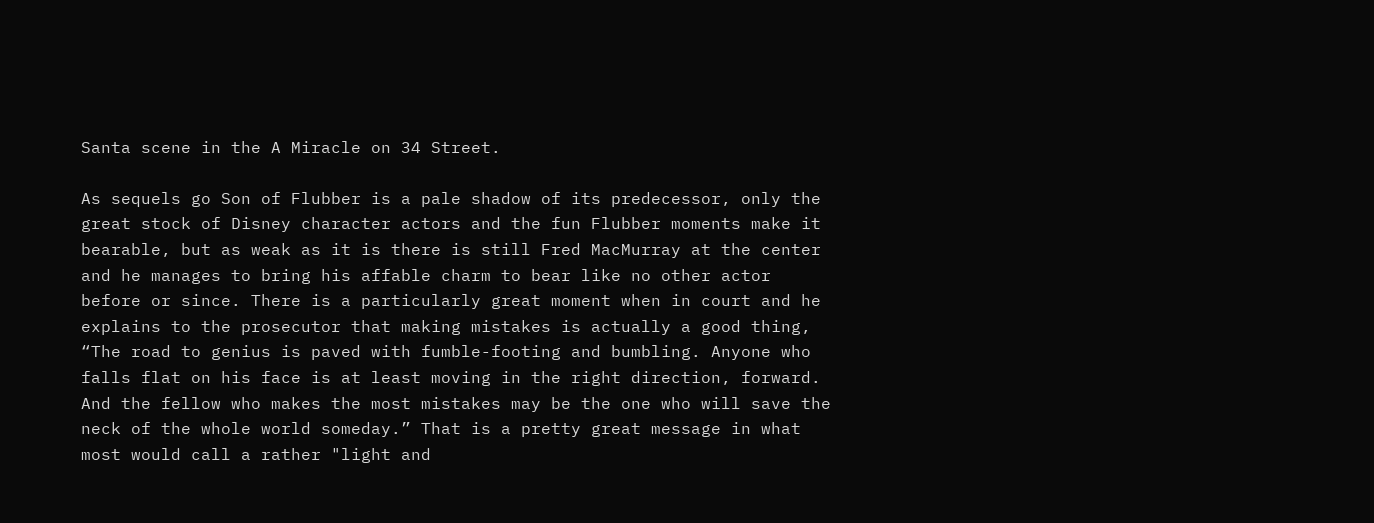Santa scene in the A Miracle on 34 Street.

As sequels go Son of Flubber is a pale shadow of its predecessor, only the great stock of Disney character actors and the fun Flubber moments make it bearable, but as weak as it is there is still Fred MacMurray at the center and he manages to bring his affable charm to bear like no other actor before or since. There is a particularly great moment when in court and he explains to the prosecutor that making mistakes is actually a good thing, “The road to genius is paved with fumble-footing and bumbling. Anyone who falls flat on his face is at least moving in the right direction, forward. And the fellow who makes the most mistakes may be the one who will save the neck of the whole world someday.” That is a pretty great message in what most would call a rather "light and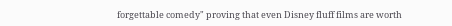forgettable comedy" proving that even Disney fluff films are worth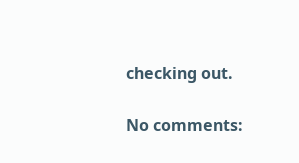checking out.

No comments: